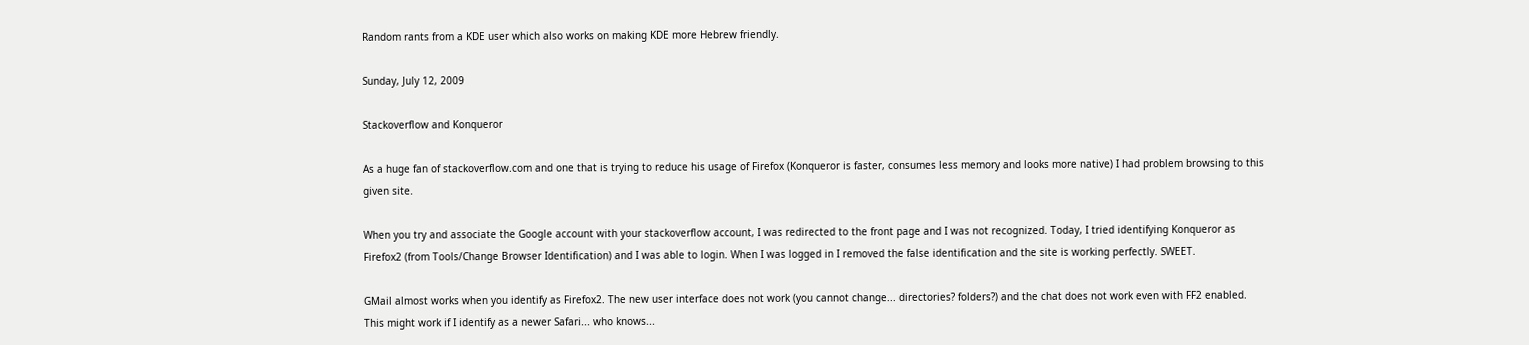Random rants from a KDE user which also works on making KDE more Hebrew friendly.

Sunday, July 12, 2009

Stackoverflow and Konqueror

As a huge fan of stackoverflow.com and one that is trying to reduce his usage of Firefox (Konqueror is faster, consumes less memory and looks more native) I had problem browsing to this given site.

When you try and associate the Google account with your stackoverflow account, I was redirected to the front page and I was not recognized. Today, I tried identifying Konqueror as Firefox2 (from Tools/Change Browser Identification) and I was able to login. When I was logged in I removed the false identification and the site is working perfectly. SWEET.

GMail almost works when you identify as Firefox2. The new user interface does not work (you cannot change... directories? folders?) and the chat does not work even with FF2 enabled.
This might work if I identify as a newer Safari... who knows...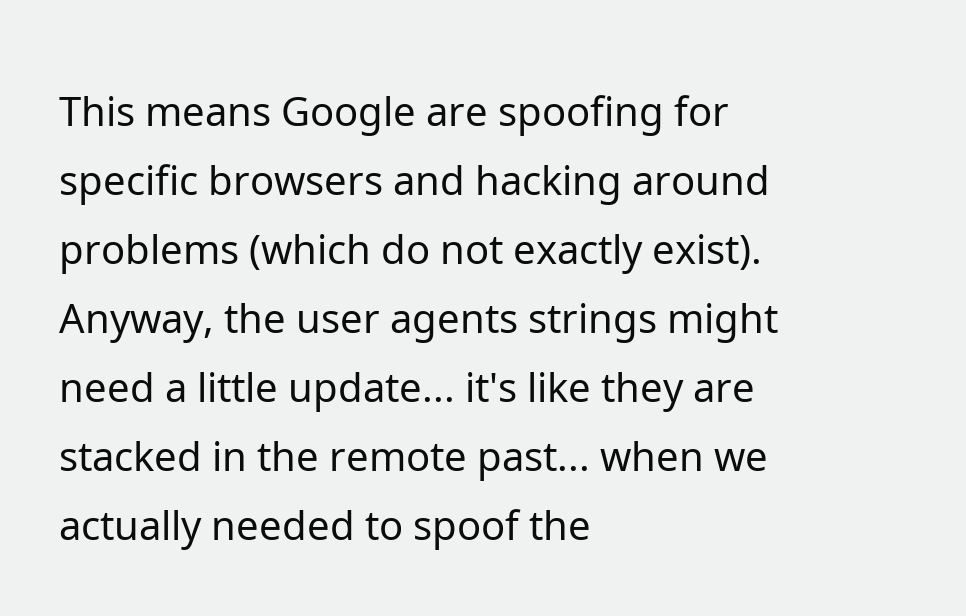This means Google are spoofing for specific browsers and hacking around problems (which do not exactly exist). Anyway, the user agents strings might need a little update... it's like they are stacked in the remote past... when we actually needed to spoof the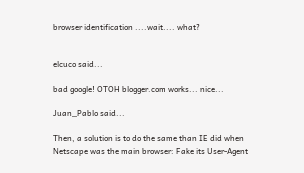browser identification ....wait.... what?


elcuco said...

bad google! OTOH blogger.com works... nice...

Juan_Pablo said...

Then, a solution is to do the same than IE did when Netscape was the main browser: Fake its User-Agent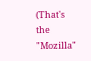(That's the "Mozilla"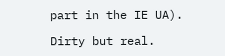part in the IE UA).

Dirty but real.